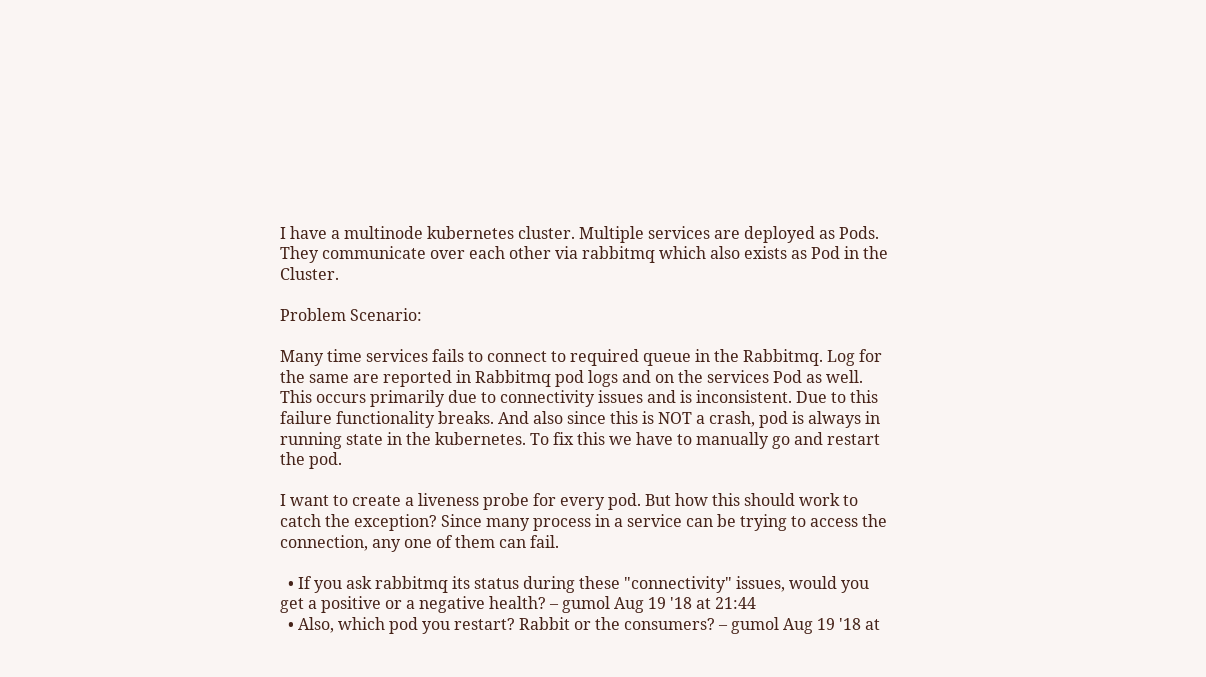I have a multinode kubernetes cluster. Multiple services are deployed as Pods. They communicate over each other via rabbitmq which also exists as Pod in the Cluster.

Problem Scenario:

Many time services fails to connect to required queue in the Rabbitmq. Log for the same are reported in Rabbitmq pod logs and on the services Pod as well. This occurs primarily due to connectivity issues and is inconsistent. Due to this failure functionality breaks. And also since this is NOT a crash, pod is always in running state in the kubernetes. To fix this we have to manually go and restart the pod.

I want to create a liveness probe for every pod. But how this should work to catch the exception? Since many process in a service can be trying to access the connection, any one of them can fail.

  • If you ask rabbitmq its status during these "connectivity" issues, would you get a positive or a negative health? – gumol Aug 19 '18 at 21:44
  • Also, which pod you restart? Rabbit or the consumers? – gumol Aug 19 '18 at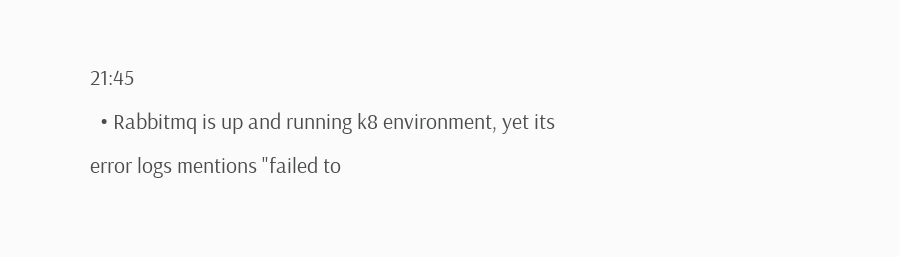21:45
  • Rabbitmq is up and running k8 environment, yet its error logs mentions "failed to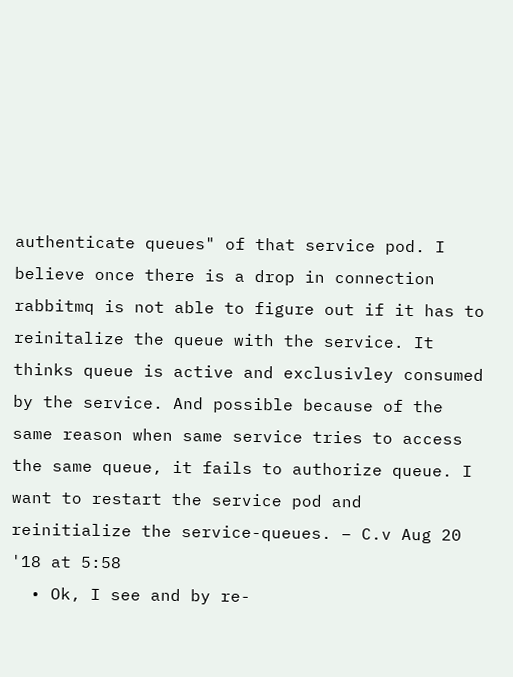authenticate queues" of that service pod. I believe once there is a drop in connection rabbitmq is not able to figure out if it has to reinitalize the queue with the service. It thinks queue is active and exclusivley consumed by the service. And possible because of the same reason when same service tries to access the same queue, it fails to authorize queue. I want to restart the service pod and reinitialize the service-queues. – C.v Aug 20 '18 at 5:58
  • Ok, I see and by re-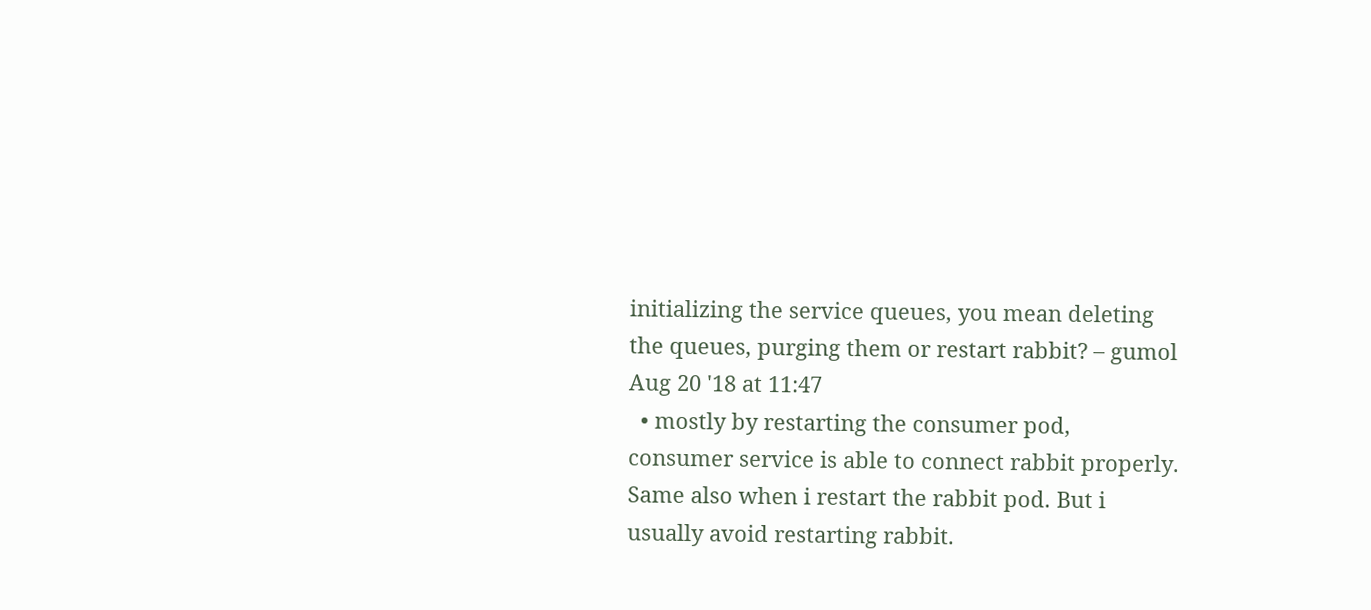initializing the service queues, you mean deleting the queues, purging them or restart rabbit? – gumol Aug 20 '18 at 11:47
  • mostly by restarting the consumer pod, consumer service is able to connect rabbit properly. Same also when i restart the rabbit pod. But i usually avoid restarting rabbit.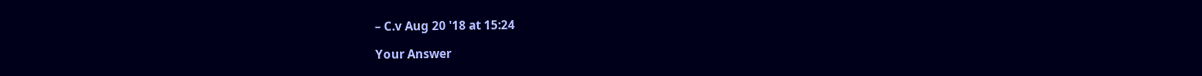– C.v Aug 20 '18 at 15:24

Your Answer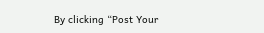By clicking “Post Your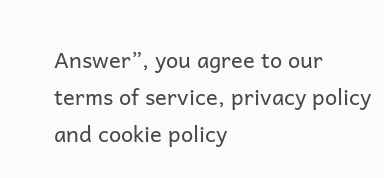Answer”, you agree to our terms of service, privacy policy and cookie policy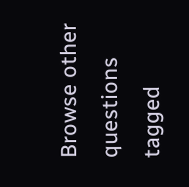Browse other questions tagged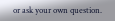or ask your own question.